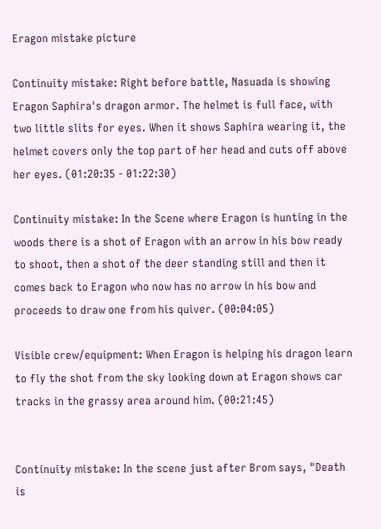Eragon mistake picture

Continuity mistake: Right before battle, Nasuada is showing Eragon Saphira's dragon armor. The helmet is full face, with two little slits for eyes. When it shows Saphira wearing it, the helmet covers only the top part of her head and cuts off above her eyes. (01:20:35 - 01:22:30)

Continuity mistake: In the Scene where Eragon is hunting in the woods there is a shot of Eragon with an arrow in his bow ready to shoot, then a shot of the deer standing still and then it comes back to Eragon who now has no arrow in his bow and proceeds to draw one from his quiver. (00:04:05)

Visible crew/equipment: When Eragon is helping his dragon learn to fly the shot from the sky looking down at Eragon shows car tracks in the grassy area around him. (00:21:45)


Continuity mistake: In the scene just after Brom says, "Death is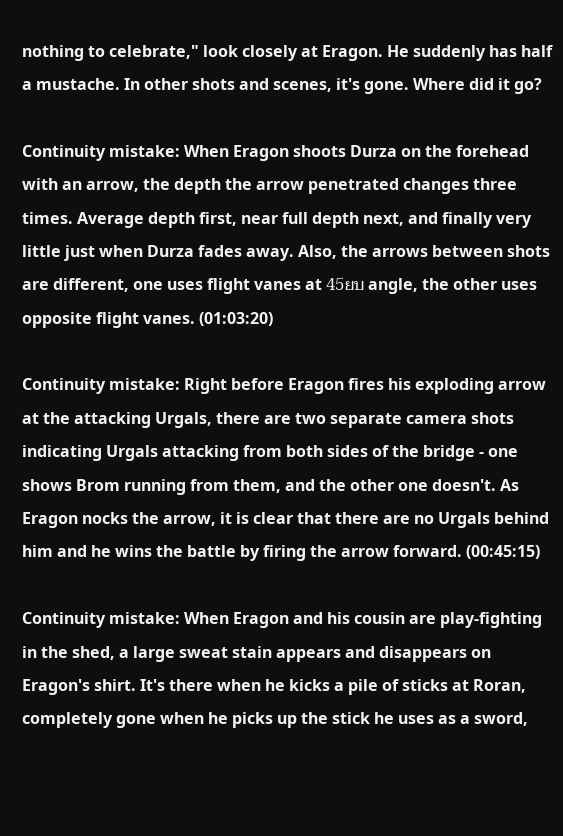nothing to celebrate," look closely at Eragon. He suddenly has half a mustache. In other shots and scenes, it's gone. Where did it go?

Continuity mistake: When Eragon shoots Durza on the forehead with an arrow, the depth the arrow penetrated changes three times. Average depth first, near full depth next, and finally very little just when Durza fades away. Also, the arrows between shots are different, one uses flight vanes at 45ยบ angle, the other uses opposite flight vanes. (01:03:20)

Continuity mistake: Right before Eragon fires his exploding arrow at the attacking Urgals, there are two separate camera shots indicating Urgals attacking from both sides of the bridge - one shows Brom running from them, and the other one doesn't. As Eragon nocks the arrow, it is clear that there are no Urgals behind him and he wins the battle by firing the arrow forward. (00:45:15)

Continuity mistake: When Eragon and his cousin are play-fighting in the shed, a large sweat stain appears and disappears on Eragon's shirt. It's there when he kicks a pile of sticks at Roran, completely gone when he picks up the stick he uses as a sword,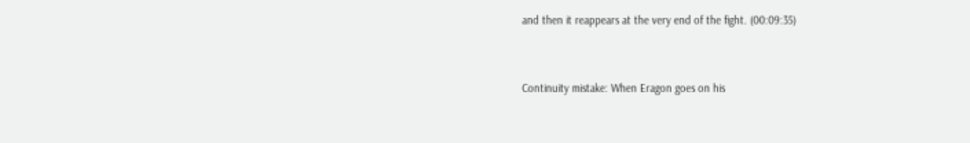and then it reappears at the very end of the fight. (00:09:35)


Continuity mistake: When Eragon goes on his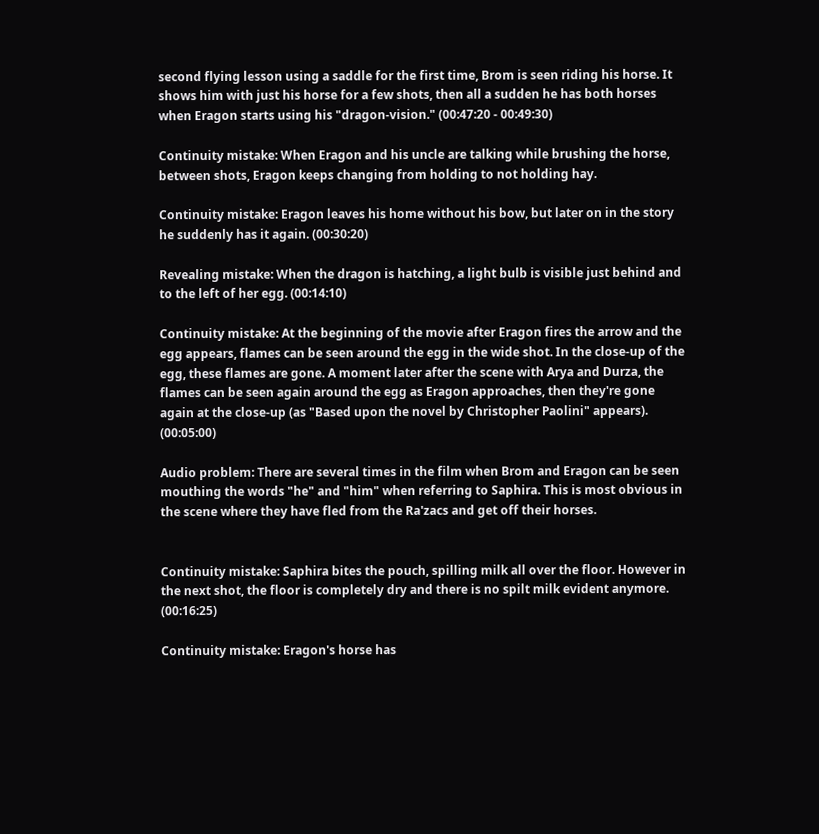second flying lesson using a saddle for the first time, Brom is seen riding his horse. It shows him with just his horse for a few shots, then all a sudden he has both horses when Eragon starts using his "dragon-vision." (00:47:20 - 00:49:30)

Continuity mistake: When Eragon and his uncle are talking while brushing the horse, between shots, Eragon keeps changing from holding to not holding hay.

Continuity mistake: Eragon leaves his home without his bow, but later on in the story he suddenly has it again. (00:30:20)

Revealing mistake: When the dragon is hatching, a light bulb is visible just behind and to the left of her egg. (00:14:10)

Continuity mistake: At the beginning of the movie after Eragon fires the arrow and the egg appears, flames can be seen around the egg in the wide shot. In the close-up of the egg, these flames are gone. A moment later after the scene with Arya and Durza, the flames can be seen again around the egg as Eragon approaches, then they're gone again at the close-up (as "Based upon the novel by Christopher Paolini" appears). (00:05:00)

Audio problem: There are several times in the film when Brom and Eragon can be seen mouthing the words "he" and "him" when referring to Saphira. This is most obvious in the scene where they have fled from the Ra'zacs and get off their horses.


Continuity mistake: Saphira bites the pouch, spilling milk all over the floor. However in the next shot, the floor is completely dry and there is no spilt milk evident anymore. (00:16:25)

Continuity mistake: Eragon's horse has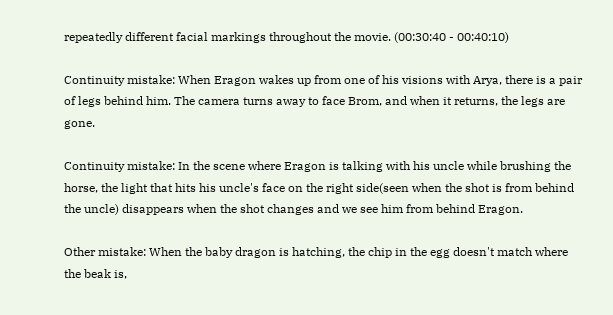repeatedly different facial markings throughout the movie. (00:30:40 - 00:40:10)

Continuity mistake: When Eragon wakes up from one of his visions with Arya, there is a pair of legs behind him. The camera turns away to face Brom, and when it returns, the legs are gone.

Continuity mistake: In the scene where Eragon is talking with his uncle while brushing the horse, the light that hits his uncle's face on the right side(seen when the shot is from behind the uncle) disappears when the shot changes and we see him from behind Eragon.

Other mistake: When the baby dragon is hatching, the chip in the egg doesn't match where the beak is,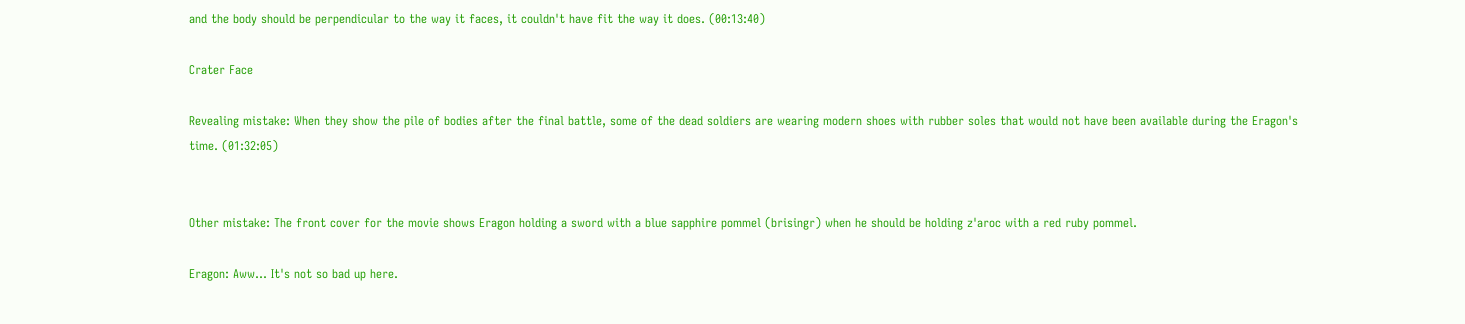and the body should be perpendicular to the way it faces, it couldn't have fit the way it does. (00:13:40)

Crater Face

Revealing mistake: When they show the pile of bodies after the final battle, some of the dead soldiers are wearing modern shoes with rubber soles that would not have been available during the Eragon's time. (01:32:05)


Other mistake: The front cover for the movie shows Eragon holding a sword with a blue sapphire pommel (brisingr) when he should be holding z'aroc with a red ruby pommel.

Eragon: Aww... It's not so bad up here.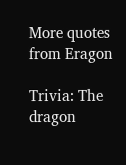More quotes from Eragon

Trivia: The dragon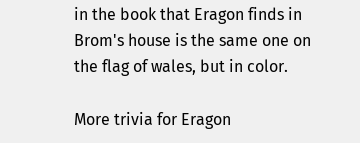in the book that Eragon finds in Brom's house is the same one on the flag of wales, but in color.

More trivia for Eragon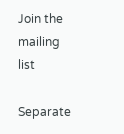Join the mailing list

Separate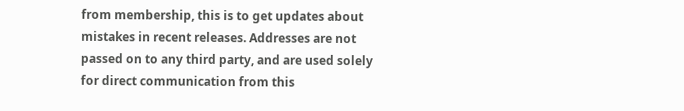from membership, this is to get updates about mistakes in recent releases. Addresses are not passed on to any third party, and are used solely for direct communication from this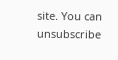site. You can unsubscribe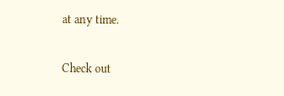at any time.

Check out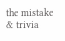the mistake & trivia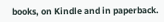books, on Kindle and in paperback.